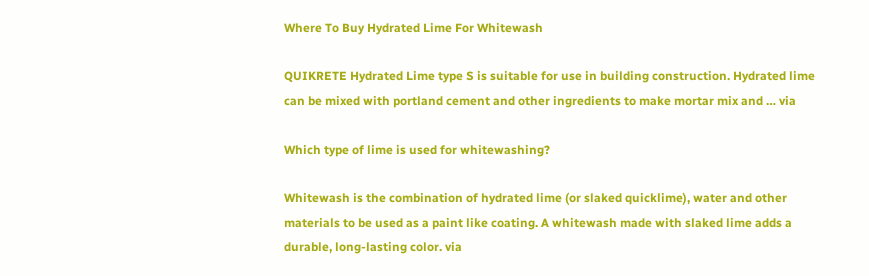Where To Buy Hydrated Lime For Whitewash

QUIKRETE Hydrated Lime type S is suitable for use in building construction. Hydrated lime can be mixed with portland cement and other ingredients to make mortar mix and … via

Which type of lime is used for whitewashing?

Whitewash is the combination of hydrated lime (or slaked quicklime), water and other materials to be used as a paint like coating. A whitewash made with slaked lime adds a durable, long-lasting color. via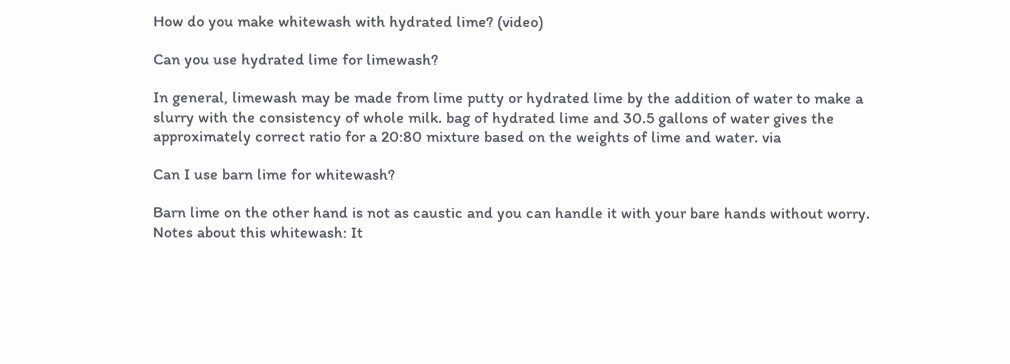How do you make whitewash with hydrated lime? (video)

Can you use hydrated lime for limewash?

In general, limewash may be made from lime putty or hydrated lime by the addition of water to make a slurry with the consistency of whole milk. bag of hydrated lime and 30.5 gallons of water gives the approximately correct ratio for a 20:80 mixture based on the weights of lime and water. via

Can I use barn lime for whitewash?

Barn lime on the other hand is not as caustic and you can handle it with your bare hands without worry. Notes about this whitewash: It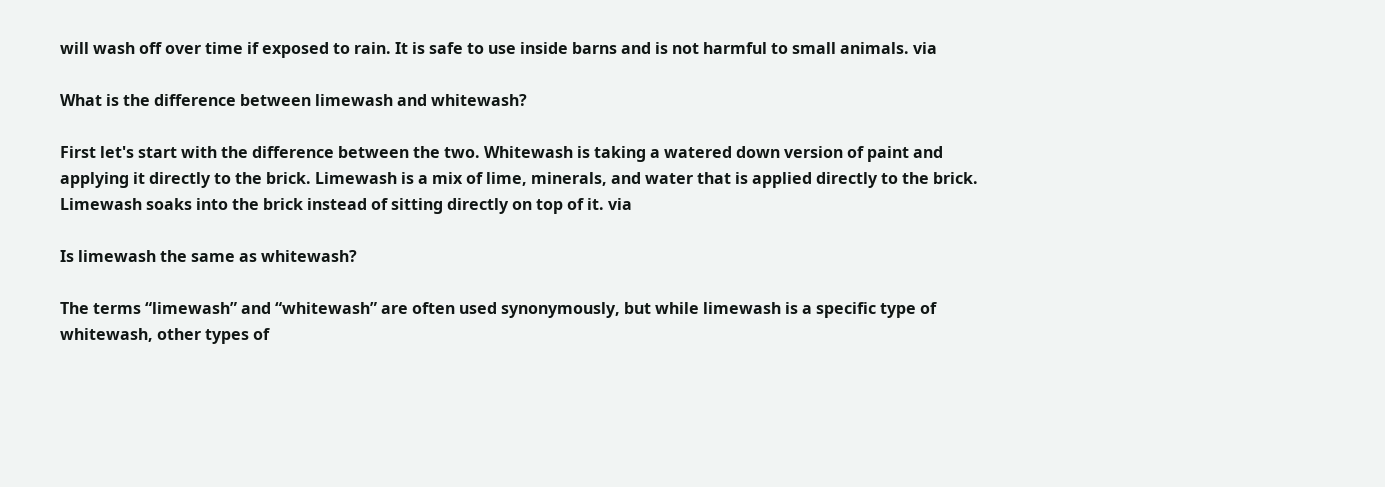will wash off over time if exposed to rain. It is safe to use inside barns and is not harmful to small animals. via

What is the difference between limewash and whitewash?

First let's start with the difference between the two. Whitewash is taking a watered down version of paint and applying it directly to the brick. Limewash is a mix of lime, minerals, and water that is applied directly to the brick. Limewash soaks into the brick instead of sitting directly on top of it. via

Is limewash the same as whitewash?

The terms “limewash” and “whitewash” are often used synonymously, but while limewash is a specific type of whitewash, other types of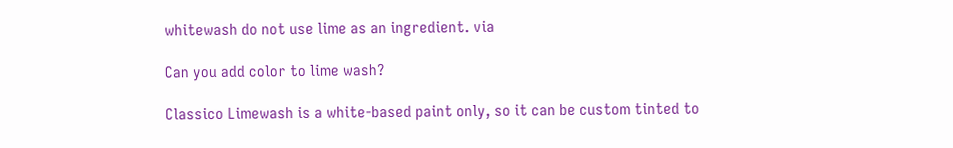whitewash do not use lime as an ingredient. via

Can you add color to lime wash?

Classico Limewash is a white-based paint only, so it can be custom tinted to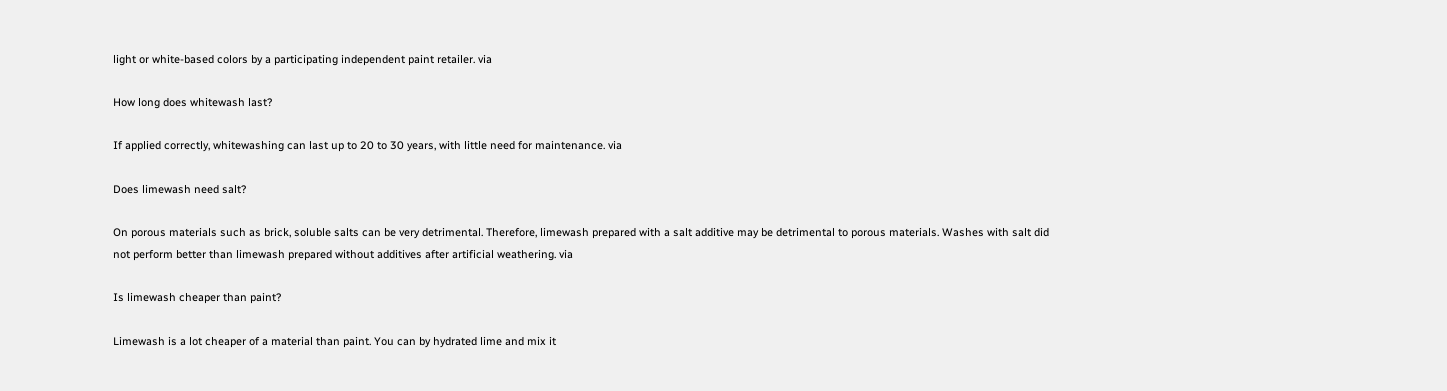light or white-based colors by a participating independent paint retailer. via

How long does whitewash last?

If applied correctly, whitewashing can last up to 20 to 30 years, with little need for maintenance. via

Does limewash need salt?

On porous materials such as brick, soluble salts can be very detrimental. Therefore, limewash prepared with a salt additive may be detrimental to porous materials. Washes with salt did not perform better than limewash prepared without additives after artificial weathering. via

Is limewash cheaper than paint?

Limewash is a lot cheaper of a material than paint. You can by hydrated lime and mix it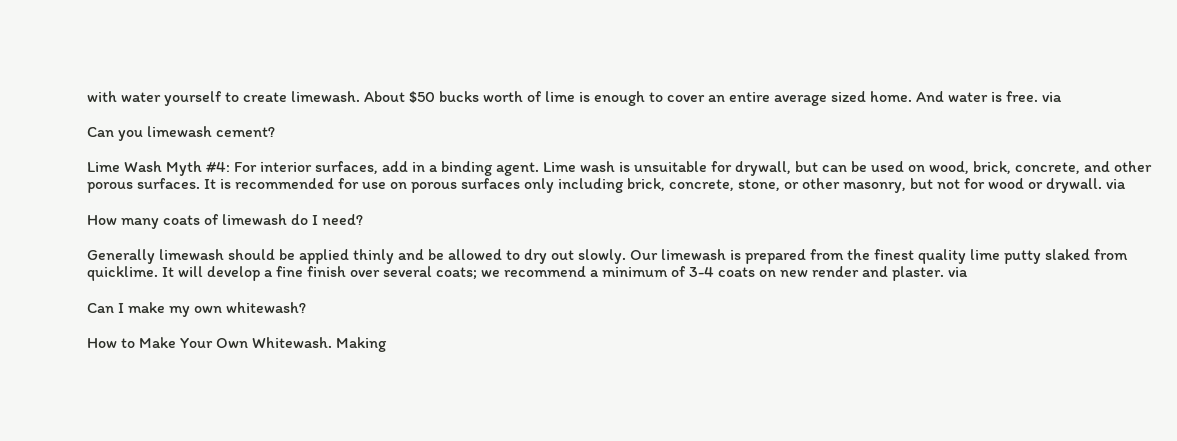with water yourself to create limewash. About $50 bucks worth of lime is enough to cover an entire average sized home. And water is free. via

Can you limewash cement?

Lime Wash Myth #4: For interior surfaces, add in a binding agent. Lime wash is unsuitable for drywall, but can be used on wood, brick, concrete, and other porous surfaces. It is recommended for use on porous surfaces only including brick, concrete, stone, or other masonry, but not for wood or drywall. via

How many coats of limewash do I need?

Generally limewash should be applied thinly and be allowed to dry out slowly. Our limewash is prepared from the finest quality lime putty slaked from quicklime. It will develop a fine finish over several coats; we recommend a minimum of 3-4 coats on new render and plaster. via

Can I make my own whitewash?

How to Make Your Own Whitewash. Making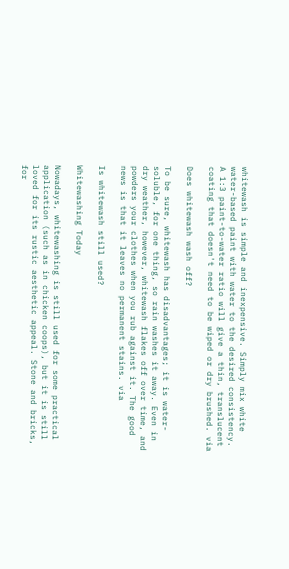whitewash is simple and inexpensive. Simply mix white water-based paint with water to the desired consistency. A 1:3 paint-to-water ratio will give a thin, translucent coating that doesn't need to be wiped or dry brushed. via

Does whitewash wash off?

To be sure, whitewash has disadvantages; it is water-soluble, for one thing, so rain washes it away. Even in dry weather, however, whitewash flakes off over time, and powders your clothes when you rub against it. The good news is that it leaves no permanent stains. via

Is whitewash still used?

Whitewashing Today

Nowadays, whitewashing is still used for some practical application (such as in chicken coops), but it is still loved for its rustic aesthetic appeal. Stone and bricks, for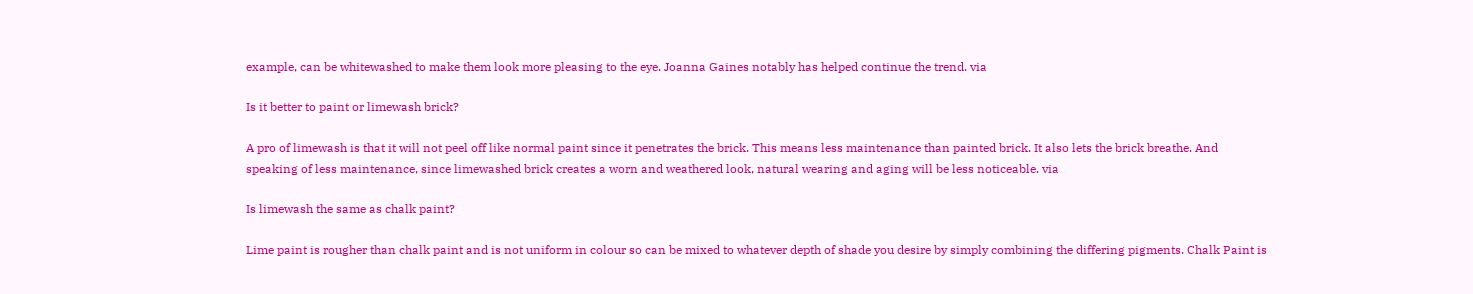example, can be whitewashed to make them look more pleasing to the eye. Joanna Gaines notably has helped continue the trend. via

Is it better to paint or limewash brick?

A pro of limewash is that it will not peel off like normal paint since it penetrates the brick. This means less maintenance than painted brick. It also lets the brick breathe. And speaking of less maintenance, since limewashed brick creates a worn and weathered look, natural wearing and aging will be less noticeable. via

Is limewash the same as chalk paint?

Lime paint is rougher than chalk paint and is not uniform in colour so can be mixed to whatever depth of shade you desire by simply combining the differing pigments. Chalk Paint is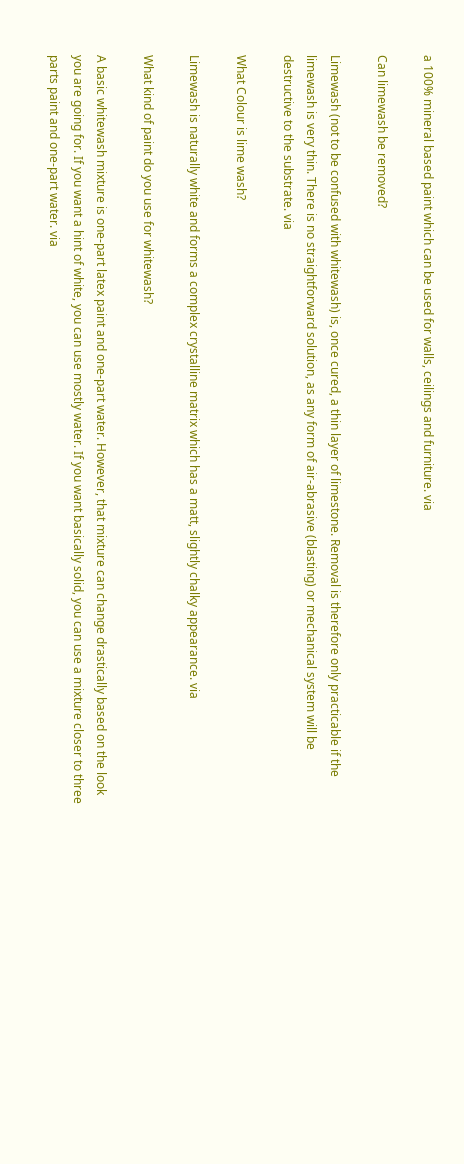a 100% mineral based paint which can be used for walls, ceilings and furniture. via

Can limewash be removed?

Limewash (not to be confused with whitewash) is, once cured, a thin layer of limestone. Removal is therefore only practicable if the limewash is very thin. There is no straightforward solution, as any form of air-abrasive (blasting) or mechanical system will be destructive to the substrate. via

What Colour is lime wash?

Limewash is naturally white and forms a complex crystalline matrix which has a matt, slightly chalky appearance. via

What kind of paint do you use for whitewash?

A basic whitewash mixture is one-part latex paint and one-part water. However, that mixture can change drastically based on the look you are going for. If you want a hint of white, you can use mostly water. If you want basically solid, you can use a mixture closer to three parts paint and one-part water. via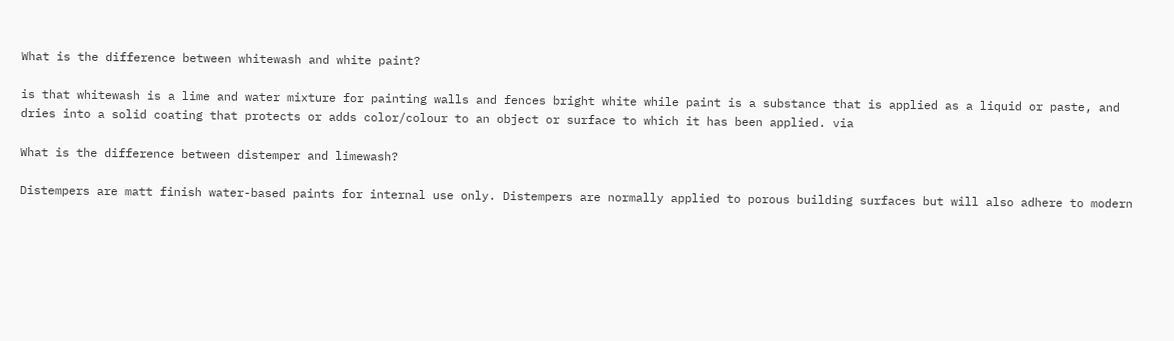What is the difference between whitewash and white paint?

is that whitewash is a lime and water mixture for painting walls and fences bright white while paint is a substance that is applied as a liquid or paste, and dries into a solid coating that protects or adds color/colour to an object or surface to which it has been applied. via

What is the difference between distemper and limewash?

Distempers are matt finish water-based paints for internal use only. Distempers are normally applied to porous building surfaces but will also adhere to modern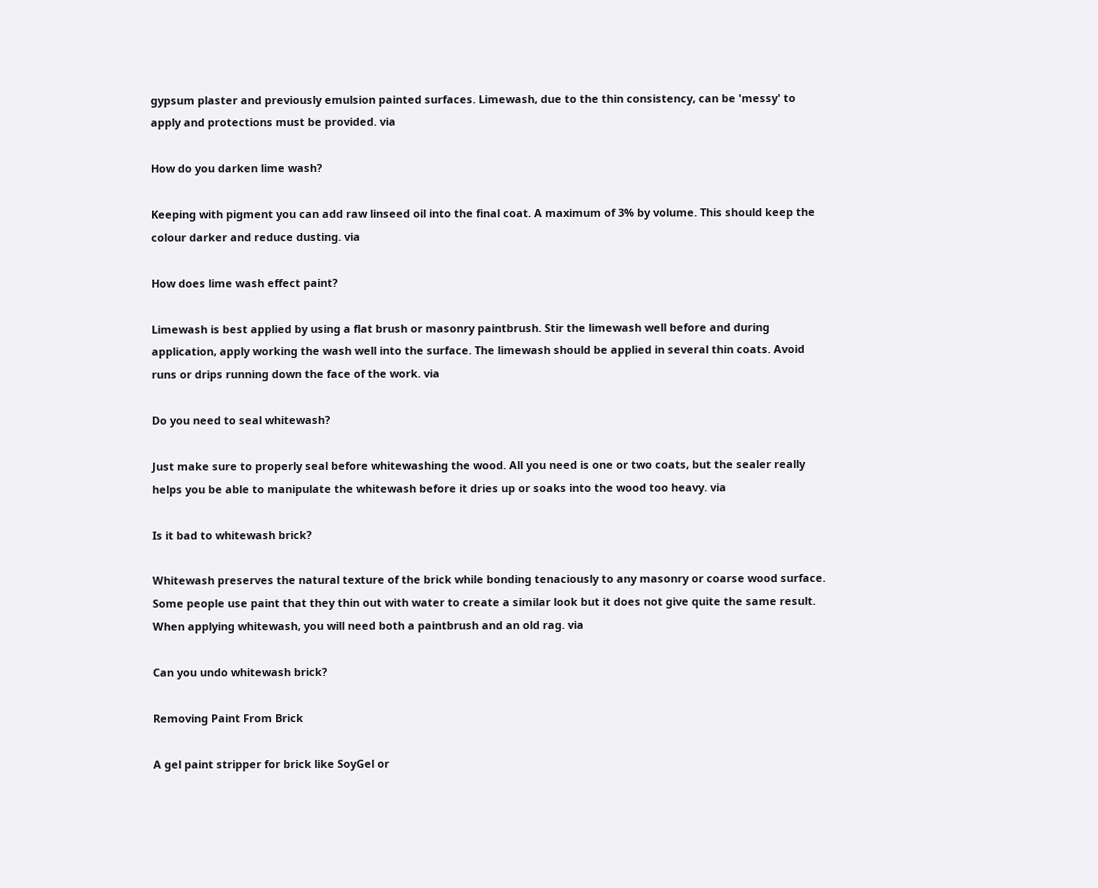gypsum plaster and previously emulsion painted surfaces. Limewash, due to the thin consistency, can be 'messy' to apply and protections must be provided. via

How do you darken lime wash?

Keeping with pigment you can add raw linseed oil into the final coat. A maximum of 3% by volume. This should keep the colour darker and reduce dusting. via

How does lime wash effect paint?

Limewash is best applied by using a flat brush or masonry paintbrush. Stir the limewash well before and during application, apply working the wash well into the surface. The limewash should be applied in several thin coats. Avoid runs or drips running down the face of the work. via

Do you need to seal whitewash?

Just make sure to properly seal before whitewashing the wood. All you need is one or two coats, but the sealer really helps you be able to manipulate the whitewash before it dries up or soaks into the wood too heavy. via

Is it bad to whitewash brick?

Whitewash preserves the natural texture of the brick while bonding tenaciously to any masonry or coarse wood surface. Some people use paint that they thin out with water to create a similar look but it does not give quite the same result. When applying whitewash, you will need both a paintbrush and an old rag. via

Can you undo whitewash brick?

Removing Paint From Brick

A gel paint stripper for brick like SoyGel or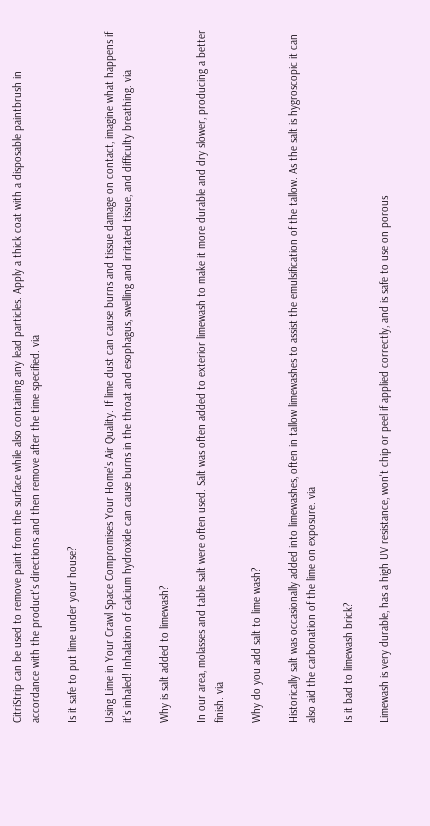CitriStrip can be used to remove paint from the surface while also containing any lead particles. Apply a thick coat with a disposable paintbrush in accordance with the product's directions and then remove after the time specified. via

Is it safe to put lime under your house?

Using Lime in Your Crawl Space Compromises Your Home's Air Quality. If lime dust can cause burns and tissue damage on contact, imagine what happens if it's inhaled! Inhalation of calcium hydroxide can cause burns in the throat and esophagus, swelling and irritated tissue, and difficulty breathing. via

Why is salt added to limewash?

In our area, molasses and table salt were often used. Salt was often added to exterior limewash to make it more durable and dry slower, producing a better finish. via

Why do you add salt to lime wash?

Historically salt was occasionally added into limewashes, often in tallow limewashes to assist the emulsification of the tallow. As the salt is hygroscopic it can also aid the carbonation of the lime on exposure. via

Is it bad to limewash brick?

Limewash is very durable, has a high UV resistance, won't chip or peel if applied correctly, and is safe to use on porous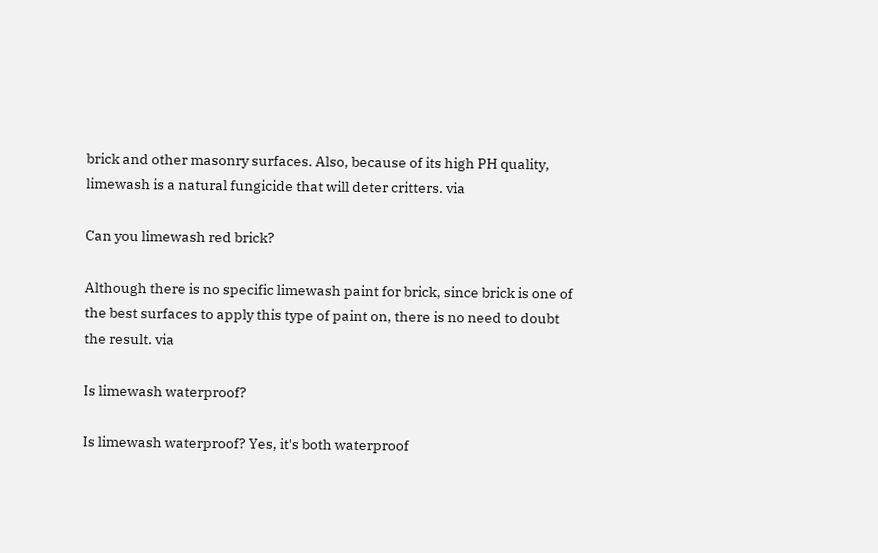brick and other masonry surfaces. Also, because of its high PH quality, limewash is a natural fungicide that will deter critters. via

Can you limewash red brick?

Although there is no specific limewash paint for brick, since brick is one of the best surfaces to apply this type of paint on, there is no need to doubt the result. via

Is limewash waterproof?

Is limewash waterproof? Yes, it's both waterproof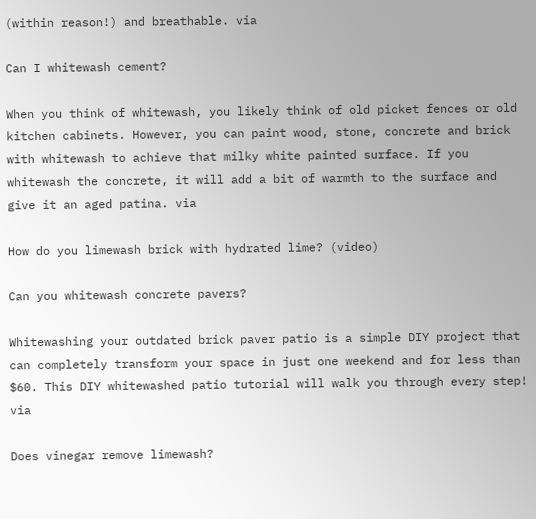(within reason!) and breathable. via

Can I whitewash cement?

When you think of whitewash, you likely think of old picket fences or old kitchen cabinets. However, you can paint wood, stone, concrete and brick with whitewash to achieve that milky white painted surface. If you whitewash the concrete, it will add a bit of warmth to the surface and give it an aged patina. via

How do you limewash brick with hydrated lime? (video)

Can you whitewash concrete pavers?

Whitewashing your outdated brick paver patio is a simple DIY project that can completely transform your space in just one weekend and for less than $60. This DIY whitewashed patio tutorial will walk you through every step! via

Does vinegar remove limewash?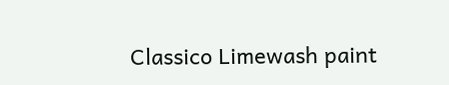Classico Limewash paint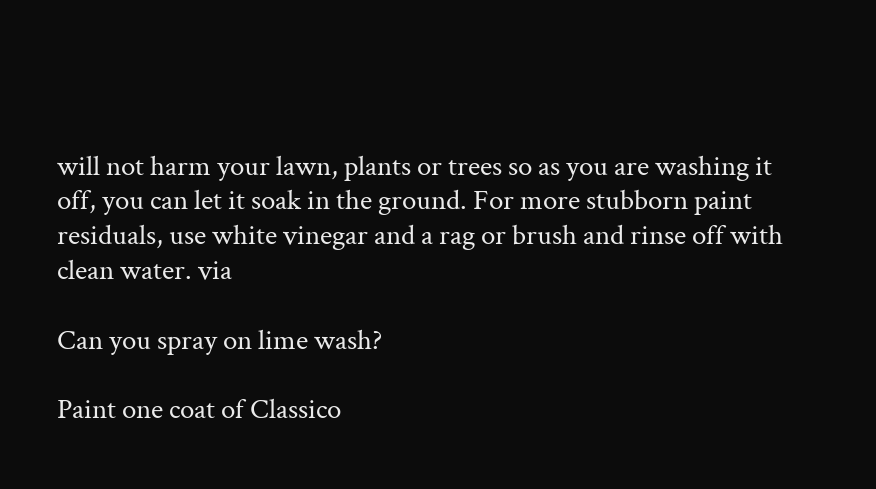will not harm your lawn, plants or trees so as you are washing it off, you can let it soak in the ground. For more stubborn paint residuals, use white vinegar and a rag or brush and rinse off with clean water. via

Can you spray on lime wash?

Paint one coat of Classico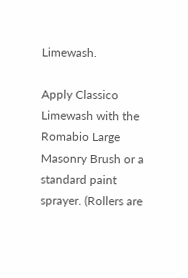Limewash.

Apply Classico Limewash with the Romabio Large Masonry Brush or a standard paint sprayer. (Rollers are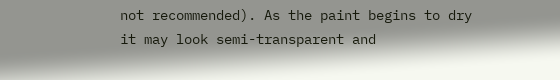not recommended). As the paint begins to dry it may look semi-transparent and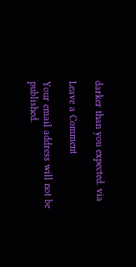darker than you expected. via

Leave a Comment

Your email address will not be published.